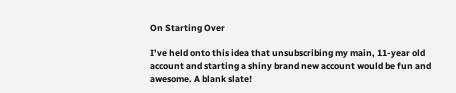On Starting Over

I’ve held onto this idea that unsubscribing my main, 11-year old account and starting a shiny brand new account would be fun and awesome. A blank slate!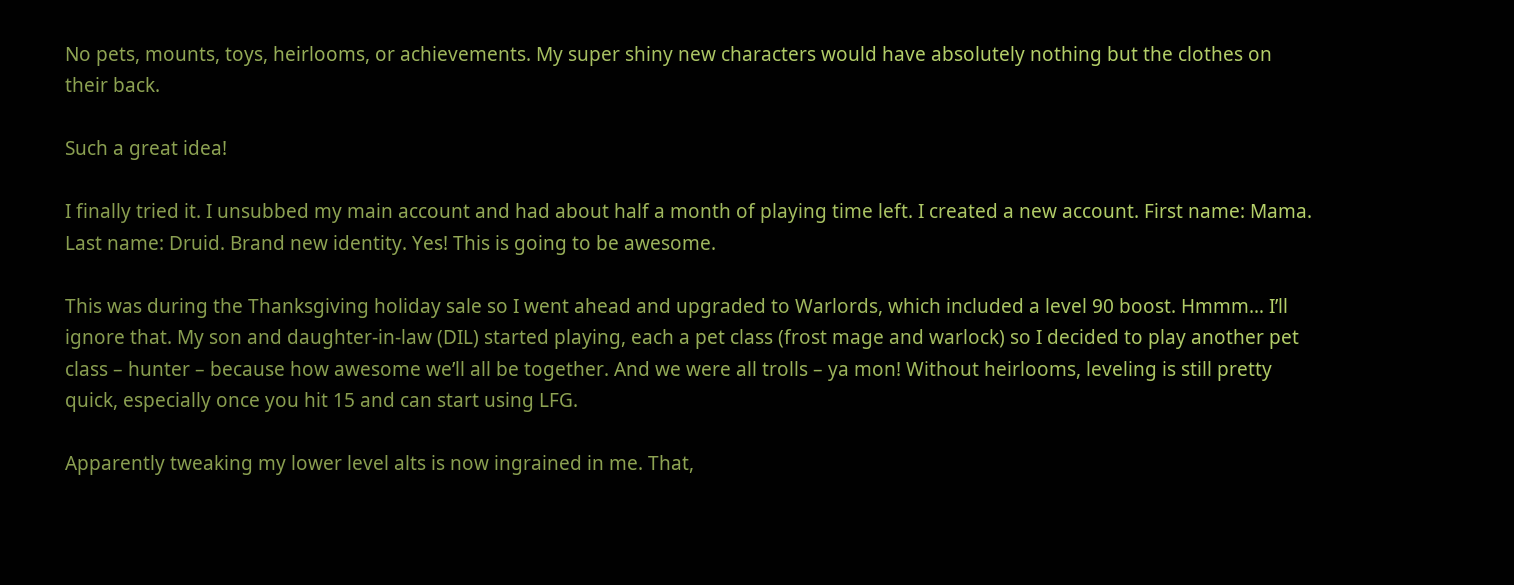No pets, mounts, toys, heirlooms, or achievements. My super shiny new characters would have absolutely nothing but the clothes on their back.

Such a great idea!

I finally tried it. I unsubbed my main account and had about half a month of playing time left. I created a new account. First name: Mama. Last name: Druid. Brand new identity. Yes! This is going to be awesome.

This was during the Thanksgiving holiday sale so I went ahead and upgraded to Warlords, which included a level 90 boost. Hmmm… I’ll ignore that. My son and daughter-in-law (DIL) started playing, each a pet class (frost mage and warlock) so I decided to play another pet class – hunter – because how awesome we’ll all be together. And we were all trolls – ya mon! Without heirlooms, leveling is still pretty quick, especially once you hit 15 and can start using LFG.

Apparently tweaking my lower level alts is now ingrained in me. That,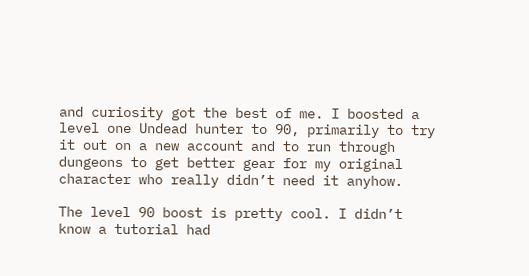and curiosity got the best of me. I boosted a level one Undead hunter to 90, primarily to try it out on a new account and to run through dungeons to get better gear for my original character who really didn’t need it anyhow.

The level 90 boost is pretty cool. I didn’t know a tutorial had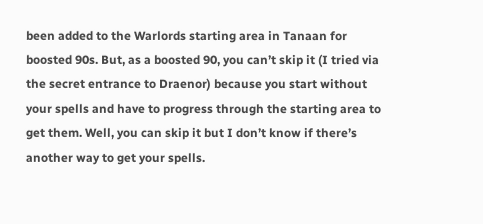been added to the Warlords starting area in Tanaan for boosted 90s. But, as a boosted 90, you can’t skip it (I tried via the secret entrance to Draenor) because you start without your spells and have to progress through the starting area to get them. Well, you can skip it but I don’t know if there’s another way to get your spells.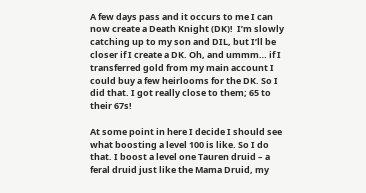A few days pass and it occurs to me I can now create a Death Knight (DK)!  I’m slowly catching up to my son and DIL, but I’ll be closer if I create a DK. Oh, and ummm… if I transferred gold from my main account I could buy a few heirlooms for the DK. So I did that. I got really close to them; 65 to their 67s!

At some point in here I decide I should see what boosting a level 100 is like. So I do that. I boost a level one Tauren druid – a feral druid just like the Mama Druid, my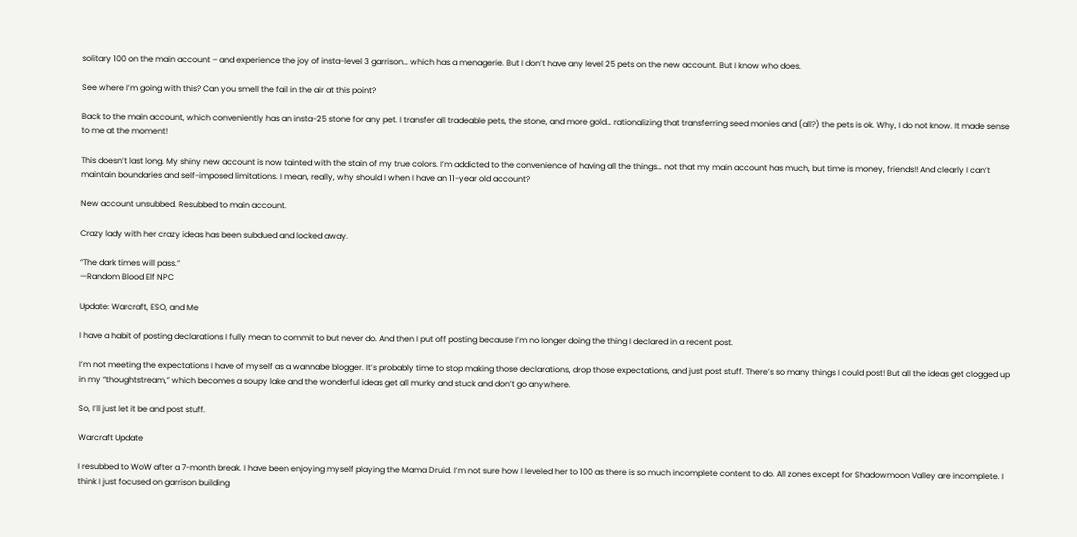solitary 100 on the main account – and experience the joy of insta-level 3 garrison… which has a menagerie. But I don’t have any level 25 pets on the new account. But I know who does.

See where I’m going with this? Can you smell the fail in the air at this point?

Back to the main account, which conveniently has an insta-25 stone for any pet. I transfer all tradeable pets, the stone, and more gold… rationalizing that transferring seed monies and (all?) the pets is ok. Why, I do not know. It made sense to me at the moment!

This doesn’t last long. My shiny new account is now tainted with the stain of my true colors. I’m addicted to the convenience of having all the things… not that my main account has much, but time is money, friends!! And clearly I can’t maintain boundaries and self-imposed limitations. I mean, really, why should I when I have an 11-year old account?

New account unsubbed. Resubbed to main account.

Crazy lady with her crazy ideas has been subdued and locked away.

“The dark times will pass.”
—Random Blood Elf NPC

Update: Warcraft, ESO, and Me

I have a habit of posting declarations I fully mean to commit to but never do. And then I put off posting because I’m no longer doing the thing I declared in a recent post.

I’m not meeting the expectations I have of myself as a wannabe blogger. It’s probably time to stop making those declarations, drop those expectations, and just post stuff. There’s so many things I could post! But all the ideas get clogged up in my “thoughtstream,” which becomes a soupy lake and the wonderful ideas get all murky and stuck and don’t go anywhere.

So, I’ll just let it be and post stuff.

Warcraft Update

I resubbed to WoW after a 7-month break. I have been enjoying myself playing the Mama Druid. I’m not sure how I leveled her to 100 as there is so much incomplete content to do. All zones except for Shadowmoon Valley are incomplete. I think I just focused on garrison building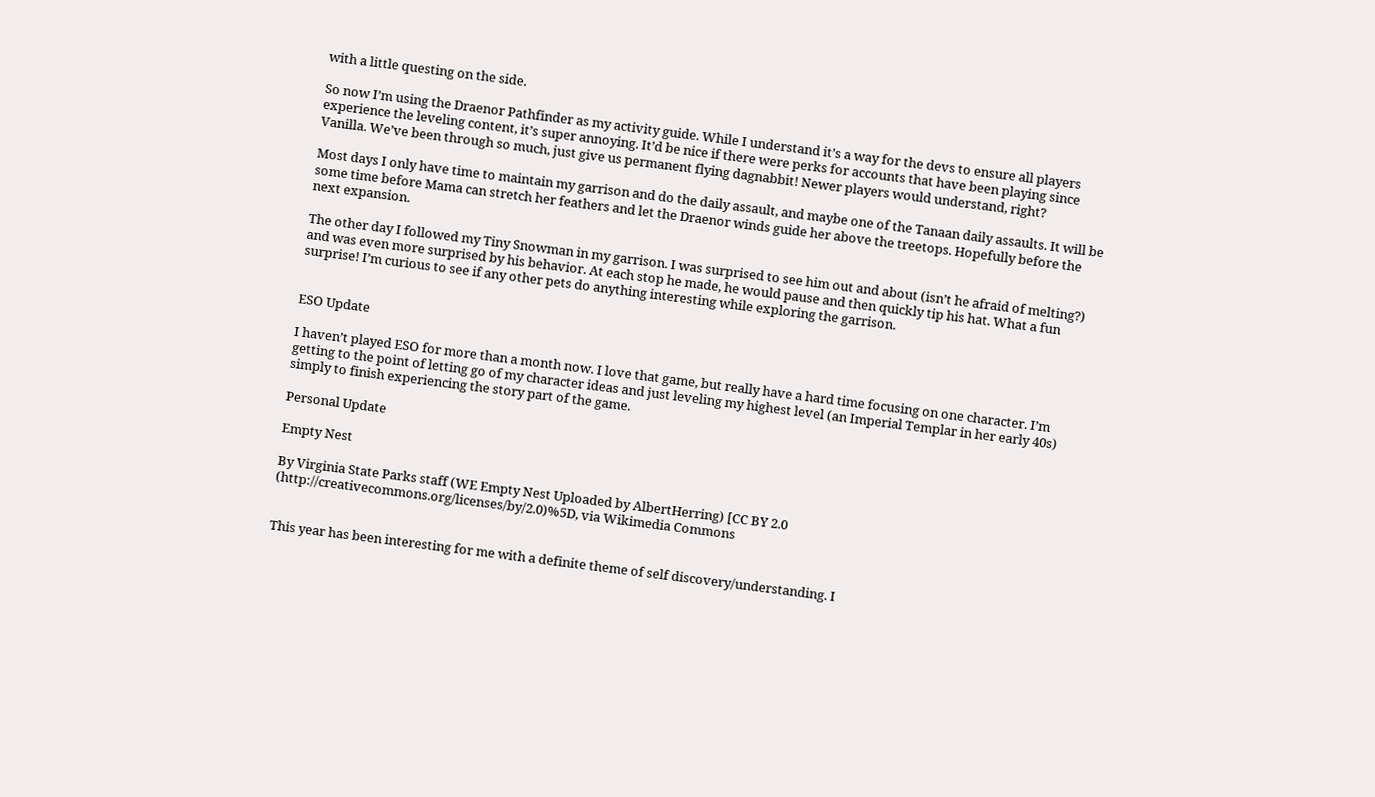with a little questing on the side.

So now I’m using the Draenor Pathfinder as my activity guide. While I understand it’s a way for the devs to ensure all players experience the leveling content, it’s super annoying. It’d be nice if there were perks for accounts that have been playing since Vanilla. We’ve been through so much, just give us permanent flying dagnabbit! Newer players would understand, right?

Most days I only have time to maintain my garrison and do the daily assault, and maybe one of the Tanaan daily assaults. It will be some time before Mama can stretch her feathers and let the Draenor winds guide her above the treetops. Hopefully before the next expansion.

The other day I followed my Tiny Snowman in my garrison. I was surprised to see him out and about (isn’t he afraid of melting?) and was even more surprised by his behavior. At each stop he made, he would pause and then quickly tip his hat. What a fun surprise! I’m curious to see if any other pets do anything interesting while exploring the garrison.


ESO Update

I haven’t played ESO for more than a month now. I love that game, but really have a hard time focusing on one character. I’m getting to the point of letting go of my character ideas and just leveling my highest level (an Imperial Templar in her early 40s) simply to finish experiencing the story part of the game.

Personal Update

Empty Nest

By Virginia State Parks staff (WE Empty Nest Uploaded by AlbertHerring) [CC BY 2.0 (http://creativecommons.org/licenses/by/2.0)%5D, via Wikimedia Commons


This year has been interesting for me with a definite theme of self discovery/understanding. I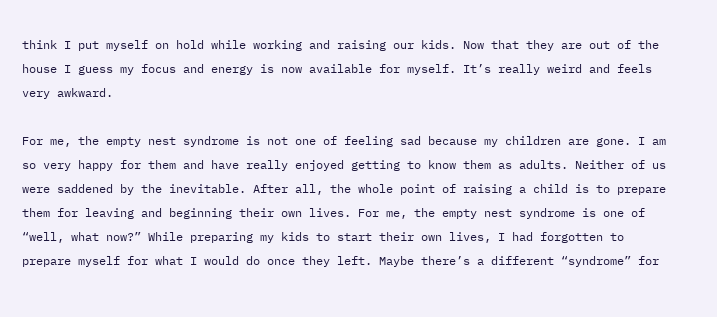think I put myself on hold while working and raising our kids. Now that they are out of the house I guess my focus and energy is now available for myself. It’s really weird and feels very awkward.

For me, the empty nest syndrome is not one of feeling sad because my children are gone. I am so very happy for them and have really enjoyed getting to know them as adults. Neither of us were saddened by the inevitable. After all, the whole point of raising a child is to prepare them for leaving and beginning their own lives. For me, the empty nest syndrome is one of “well, what now?” While preparing my kids to start their own lives, I had forgotten to prepare myself for what I would do once they left. Maybe there’s a different “syndrome” for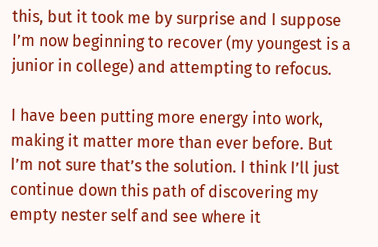this, but it took me by surprise and I suppose I’m now beginning to recover (my youngest is a junior in college) and attempting to refocus.

I have been putting more energy into work, making it matter more than ever before. But I’m not sure that’s the solution. I think I’ll just continue down this path of discovering my empty nester self and see where it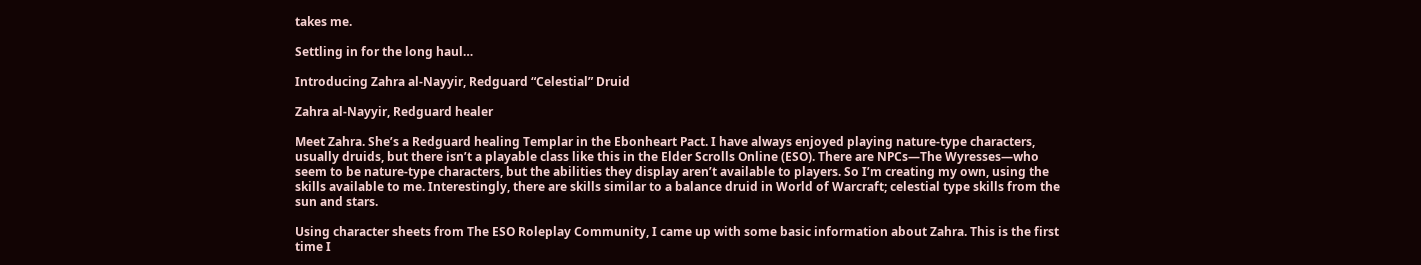takes me.

Settling in for the long haul…

Introducing Zahra al-Nayyir, Redguard “Celestial” Druid

Zahra al-Nayyir, Redguard healer

Meet Zahra. She’s a Redguard healing Templar in the Ebonheart Pact. I have always enjoyed playing nature-type characters, usually druids, but there isn’t a playable class like this in the Elder Scrolls Online (ESO). There are NPCs—The Wyresses—who seem to be nature-type characters, but the abilities they display aren’t available to players. So I’m creating my own, using the skills available to me. Interestingly, there are skills similar to a balance druid in World of Warcraft; celestial type skills from the sun and stars.

Using character sheets from The ESO Roleplay Community, I came up with some basic information about Zahra. This is the first time I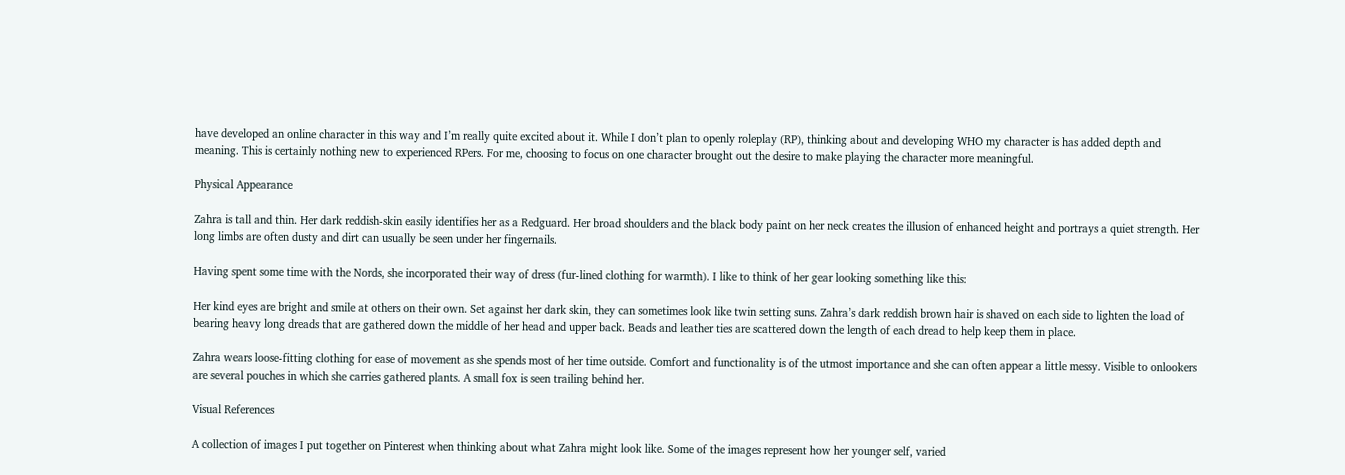have developed an online character in this way and I’m really quite excited about it. While I don’t plan to openly roleplay (RP), thinking about and developing WHO my character is has added depth and meaning. This is certainly nothing new to experienced RPers. For me, choosing to focus on one character brought out the desire to make playing the character more meaningful.

Physical Appearance

Zahra is tall and thin. Her dark reddish-skin easily identifies her as a Redguard. Her broad shoulders and the black body paint on her neck creates the illusion of enhanced height and portrays a quiet strength. Her long limbs are often dusty and dirt can usually be seen under her fingernails.

Having spent some time with the Nords, she incorporated their way of dress (fur-lined clothing for warmth). I like to think of her gear looking something like this:

Her kind eyes are bright and smile at others on their own. Set against her dark skin, they can sometimes look like twin setting suns. Zahra’s dark reddish brown hair is shaved on each side to lighten the load of bearing heavy long dreads that are gathered down the middle of her head and upper back. Beads and leather ties are scattered down the length of each dread to help keep them in place.

Zahra wears loose-fitting clothing for ease of movement as she spends most of her time outside. Comfort and functionality is of the utmost importance and she can often appear a little messy. Visible to onlookers are several pouches in which she carries gathered plants. A small fox is seen trailing behind her.

Visual References

A collection of images I put together on Pinterest when thinking about what Zahra might look like. Some of the images represent how her younger self, varied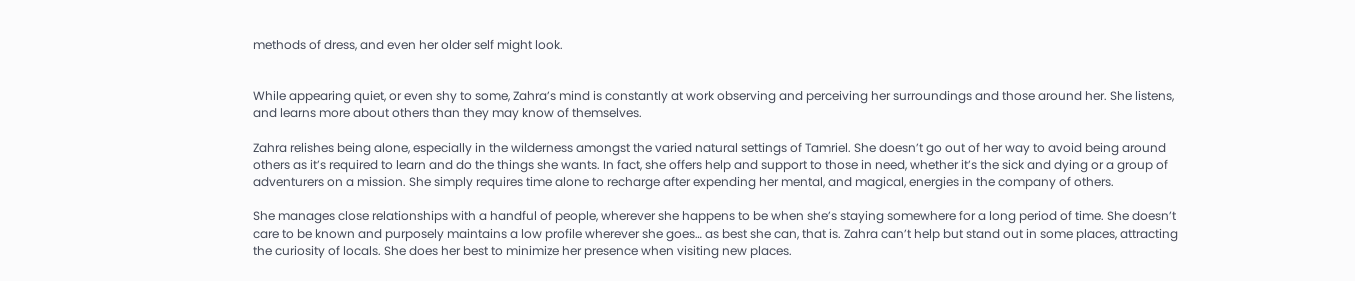methods of dress, and even her older self might look.


While appearing quiet, or even shy to some, Zahra’s mind is constantly at work observing and perceiving her surroundings and those around her. She listens, and learns more about others than they may know of themselves.

Zahra relishes being alone, especially in the wilderness amongst the varied natural settings of Tamriel. She doesn’t go out of her way to avoid being around others as it’s required to learn and do the things she wants. In fact, she offers help and support to those in need, whether it’s the sick and dying or a group of adventurers on a mission. She simply requires time alone to recharge after expending her mental, and magical, energies in the company of others.

She manages close relationships with a handful of people, wherever she happens to be when she’s staying somewhere for a long period of time. She doesn’t care to be known and purposely maintains a low profile wherever she goes… as best she can, that is. Zahra can’t help but stand out in some places, attracting the curiosity of locals. She does her best to minimize her presence when visiting new places.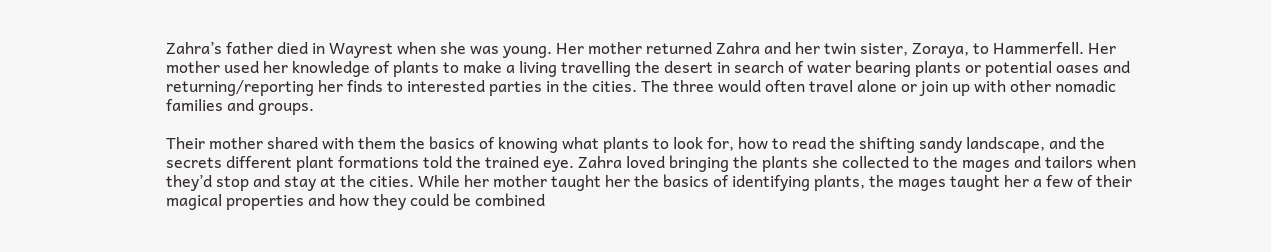Zahra’s father died in Wayrest when she was young. Her mother returned Zahra and her twin sister, Zoraya, to Hammerfell. Her mother used her knowledge of plants to make a living travelling the desert in search of water bearing plants or potential oases and returning/reporting her finds to interested parties in the cities. The three would often travel alone or join up with other nomadic families and groups.

Their mother shared with them the basics of knowing what plants to look for, how to read the shifting sandy landscape, and the secrets different plant formations told the trained eye. Zahra loved bringing the plants she collected to the mages and tailors when they’d stop and stay at the cities. While her mother taught her the basics of identifying plants, the mages taught her a few of their magical properties and how they could be combined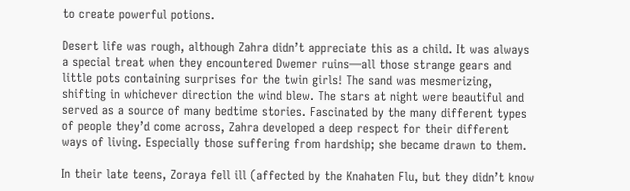to create powerful potions.

Desert life was rough, although Zahra didn’t appreciate this as a child. It was always a special treat when they encountered Dwemer ruins—all those strange gears and little pots containing surprises for the twin girls! The sand was mesmerizing, shifting in whichever direction the wind blew. The stars at night were beautiful and served as a source of many bedtime stories. Fascinated by the many different types of people they’d come across, Zahra developed a deep respect for their different ways of living. Especially those suffering from hardship; she became drawn to them.

In their late teens, Zoraya fell ill (affected by the Knahaten Flu, but they didn’t know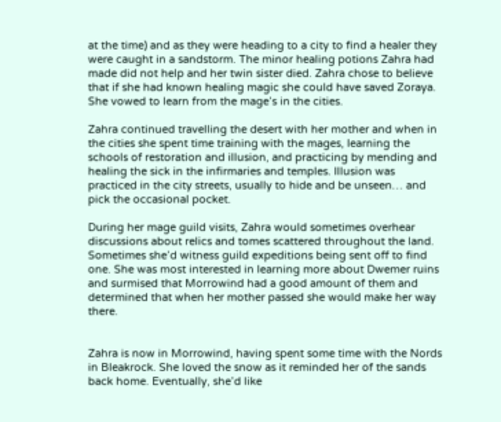at the time) and as they were heading to a city to find a healer they were caught in a sandstorm. The minor healing potions Zahra had made did not help and her twin sister died. Zahra chose to believe that if she had known healing magic she could have saved Zoraya. She vowed to learn from the mage’s in the cities.

Zahra continued travelling the desert with her mother and when in the cities she spent time training with the mages, learning the schools of restoration and illusion, and practicing by mending and healing the sick in the infirmaries and temples. Illusion was practiced in the city streets, usually to hide and be unseen… and pick the occasional pocket.

During her mage guild visits, Zahra would sometimes overhear discussions about relics and tomes scattered throughout the land. Sometimes she’d witness guild expeditions being sent off to find one. She was most interested in learning more about Dwemer ruins and surmised that Morrowind had a good amount of them and determined that when her mother passed she would make her way there.


Zahra is now in Morrowind, having spent some time with the Nords in Bleakrock. She loved the snow as it reminded her of the sands back home. Eventually, she’d like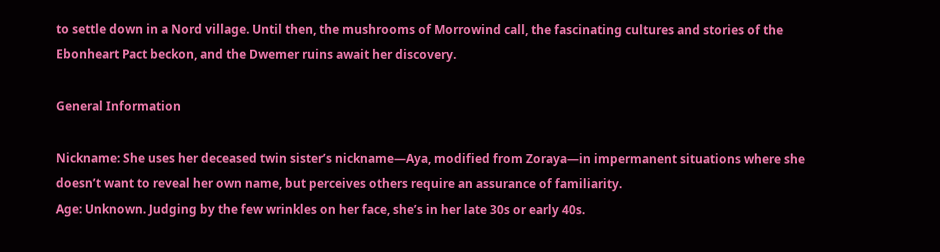to settle down in a Nord village. Until then, the mushrooms of Morrowind call, the fascinating cultures and stories of the Ebonheart Pact beckon, and the Dwemer ruins await her discovery.

General Information

Nickname: She uses her deceased twin sister’s nickname—Aya, modified from Zoraya—in impermanent situations where she doesn’t want to reveal her own name, but perceives others require an assurance of familiarity.
Age: Unknown. Judging by the few wrinkles on her face, she’s in her late 30s or early 40s.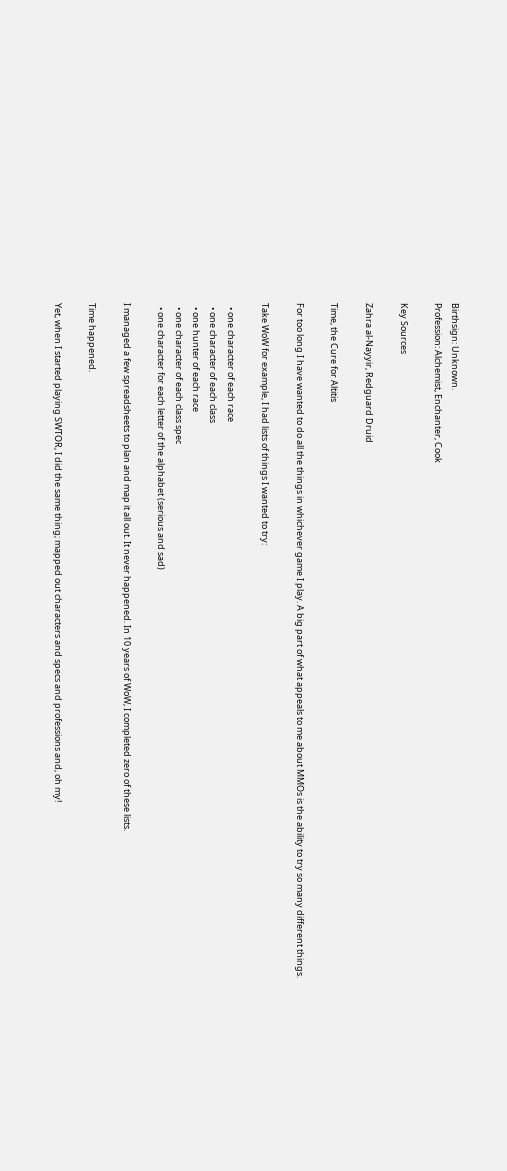Birthsign: Unknown.
Profession: Alchemist, Enchanter, Cook

Key Sources

Zahra al-Nayyir, Redguard Druid

Time, the Cure for Altitis

For too long I have wanted to do all the things in whichever game I play. A big part of what appeals to me about MMOs is the ability to try so many different things.

Take WoW for example, I had lists of things I wanted to try:

  • one character of each race
  • one character of each class
  • one hunter of each race
  • one character of each class spec
  • one character for each letter of the alphabet (serious and sad)

I managed a few spreadsheets to plan and map it all out. It never happened. In 10 years of WoW, I completed zero of these lists.

Time happened.

Yet, when I started playing SWTOR, I did the same thing; mapped out characters and specs and professions and, oh my!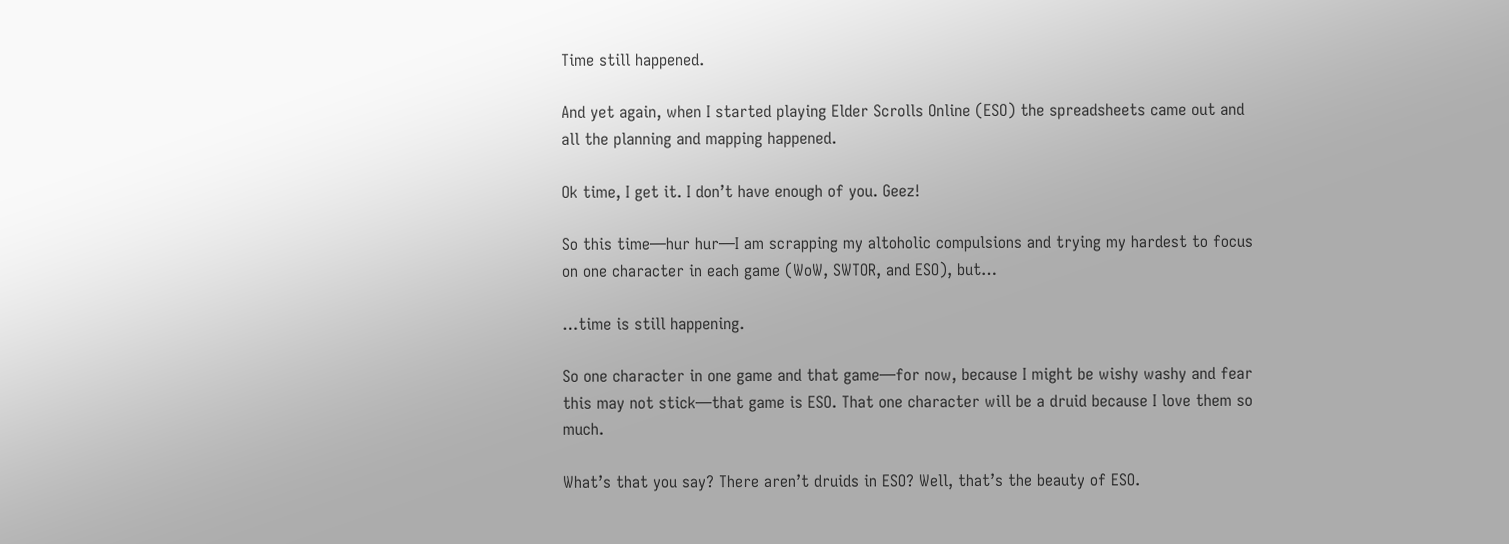Time still happened.

And yet again, when I started playing Elder Scrolls Online (ESO) the spreadsheets came out and all the planning and mapping happened.

Ok time, I get it. I don’t have enough of you. Geez!

So this time—hur hur—I am scrapping my altoholic compulsions and trying my hardest to focus on one character in each game (WoW, SWTOR, and ESO), but…

…time is still happening.

So one character in one game and that game—for now, because I might be wishy washy and fear this may not stick—that game is ESO. That one character will be a druid because I love them so much.

What’s that you say? There aren’t druids in ESO? Well, that’s the beauty of ESO.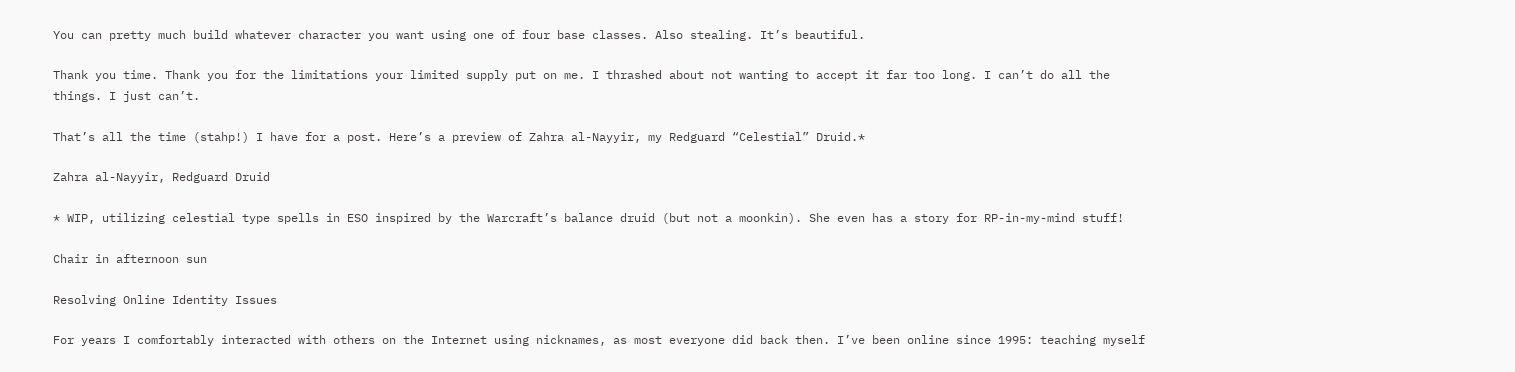You can pretty much build whatever character you want using one of four base classes. Also stealing. It’s beautiful.

Thank you time. Thank you for the limitations your limited supply put on me. I thrashed about not wanting to accept it far too long. I can’t do all the things. I just can’t.

That’s all the time (stahp!) I have for a post. Here’s a preview of Zahra al-Nayyir, my Redguard “Celestial” Druid.*

Zahra al-Nayyir, Redguard Druid

* WIP, utilizing celestial type spells in ESO inspired by the Warcraft’s balance druid (but not a moonkin). She even has a story for RP-in-my-mind stuff!

Chair in afternoon sun

Resolving Online Identity Issues

For years I comfortably interacted with others on the Internet using nicknames, as most everyone did back then. I’ve been online since 1995: teaching myself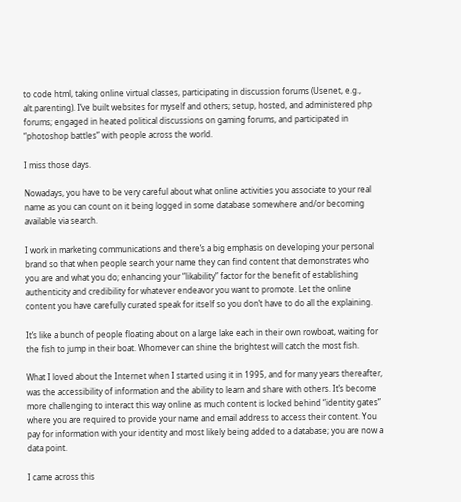to code html, taking online virtual classes, participating in discussion forums (Usenet, e.g., alt.parenting). I’ve built websites for myself and others; setup, hosted, and administered php forums; engaged in heated political discussions on gaming forums, and participated in “photoshop battles” with people across the world.

I miss those days.

Nowadays, you have to be very careful about what online activities you associate to your real name as you can count on it being logged in some database somewhere and/or becoming available via search.

I work in marketing communications and there’s a big emphasis on developing your personal brand so that when people search your name they can find content that demonstrates who you are and what you do; enhancing your “likability” factor for the benefit of establishing authenticity and credibility for whatever endeavor you want to promote. Let the online content you have carefully curated speak for itself so you don’t have to do all the explaining.

It’s like a bunch of people floating about on a large lake each in their own rowboat, waiting for the fish to jump in their boat. Whomever can shine the brightest will catch the most fish.

What I loved about the Internet when I started using it in 1995, and for many years thereafter, was the accessibility of information and the ability to learn and share with others. It’s become more challenging to interact this way online as much content is locked behind “identity gates” where you are required to provide your name and email address to access their content. You pay for information with your identity and most likely being added to a database; you are now a data point.

I came across this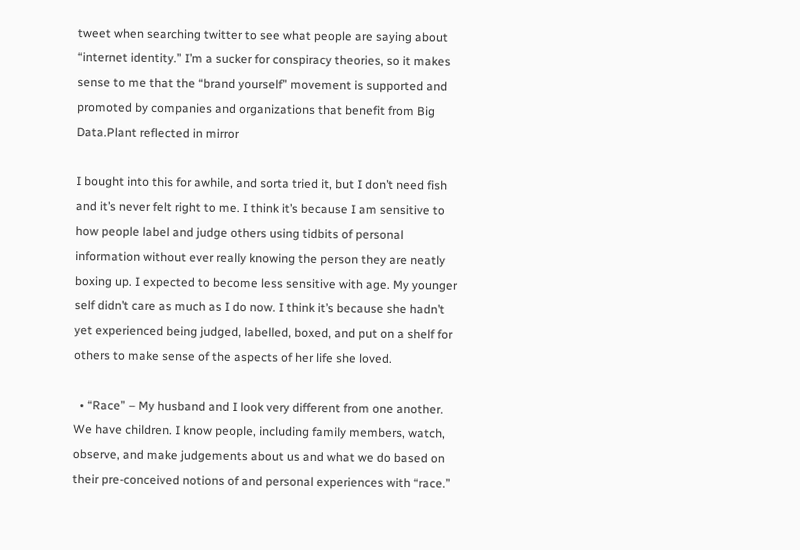tweet when searching twitter to see what people are saying about “internet identity.” I’m a sucker for conspiracy theories, so it makes sense to me that the “brand yourself” movement is supported and promoted by companies and organizations that benefit from Big Data.Plant reflected in mirror

I bought into this for awhile, and sorta tried it, but I don’t need fish and it’s never felt right to me. I think it’s because I am sensitive to how people label and judge others using tidbits of personal information without ever really knowing the person they are neatly boxing up. I expected to become less sensitive with age. My younger self didn’t care as much as I do now. I think it’s because she hadn’t yet experienced being judged, labelled, boxed, and put on a shelf for others to make sense of the aspects of her life she loved.

  • “Race” – My husband and I look very different from one another. We have children. I know people, including family members, watch, observe, and make judgements about us and what we do based on their pre-conceived notions of and personal experiences with “race.”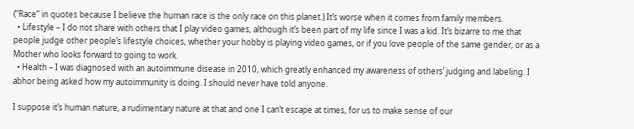(“Race” in quotes because I believe the human race is the only race on this planet.) It’s worse when it comes from family members.
  • Lifestyle – I do not share with others that I play video games, although it’s been part of my life since I was a kid. It’s bizarre to me that people judge other people’s lifestyle choices, whether your hobby is playing video games, or if you love people of the same gender, or as a Mother who looks forward to going to work.
  • Health – I was diagnosed with an autoimmune disease in 2010, which greatly enhanced my awareness of others’ judging and labeling. I abhor being asked how my autoimmunity is doing. I should never have told anyone.

I suppose it’s human nature, a rudimentary nature at that and one I can’t escape at times, for us to make sense of our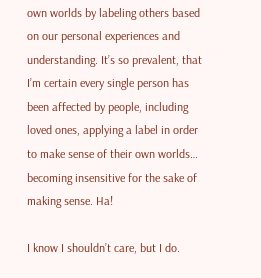own worlds by labeling others based on our personal experiences and understanding. It’s so prevalent, that I’m certain every single person has been affected by people, including loved ones, applying a label in order to make sense of their own worlds… becoming insensitive for the sake of making sense. Ha!

I know I shouldn’t care, but I do.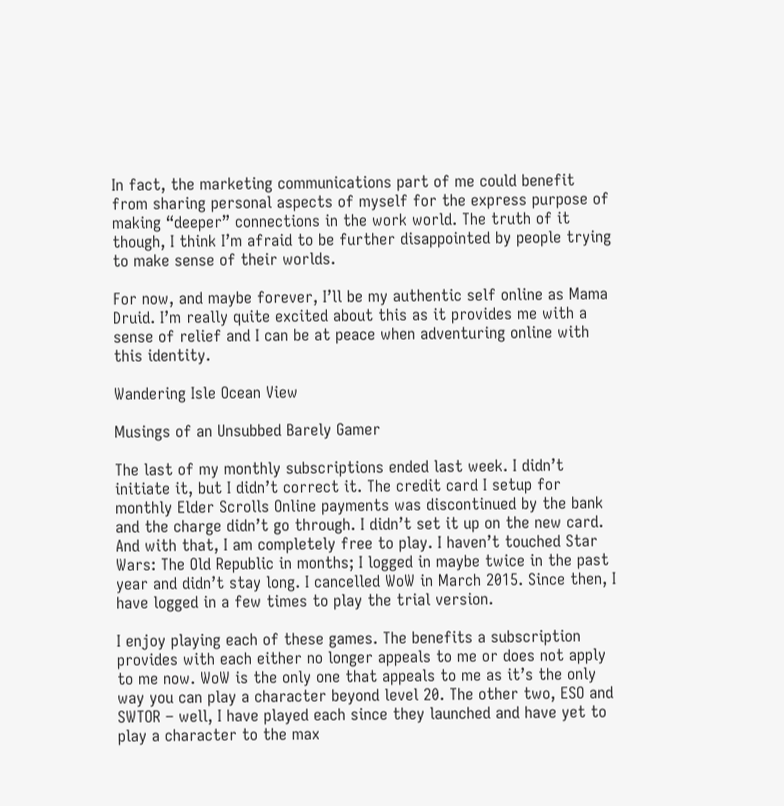In fact, the marketing communications part of me could benefit from sharing personal aspects of myself for the express purpose of making “deeper” connections in the work world. The truth of it though, I think I’m afraid to be further disappointed by people trying to make sense of their worlds.

For now, and maybe forever, I’ll be my authentic self online as Mama Druid. I’m really quite excited about this as it provides me with a sense of relief and I can be at peace when adventuring online with this identity.

Wandering Isle Ocean View

Musings of an Unsubbed Barely Gamer

The last of my monthly subscriptions ended last week. I didn’t initiate it, but I didn’t correct it. The credit card I setup for monthly Elder Scrolls Online payments was discontinued by the bank and the charge didn’t go through. I didn’t set it up on the new card. And with that, I am completely free to play. I haven’t touched Star Wars: The Old Republic in months; I logged in maybe twice in the past year and didn’t stay long. I cancelled WoW in March 2015. Since then, I have logged in a few times to play the trial version.

I enjoy playing each of these games. The benefits a subscription provides with each either no longer appeals to me or does not apply to me now. WoW is the only one that appeals to me as it’s the only way you can play a character beyond level 20. The other two, ESO and SWTOR – well, I have played each since they launched and have yet to play a character to the max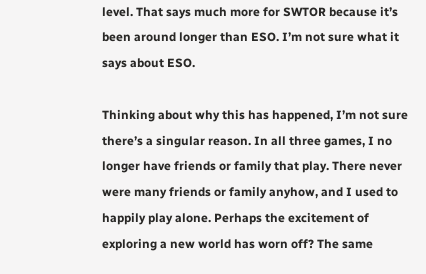level. That says much more for SWTOR because it’s been around longer than ESO. I’m not sure what it says about ESO.

Thinking about why this has happened, I’m not sure there’s a singular reason. In all three games, I no longer have friends or family that play. There never were many friends or family anyhow, and I used to happily play alone. Perhaps the excitement of exploring a new world has worn off? The same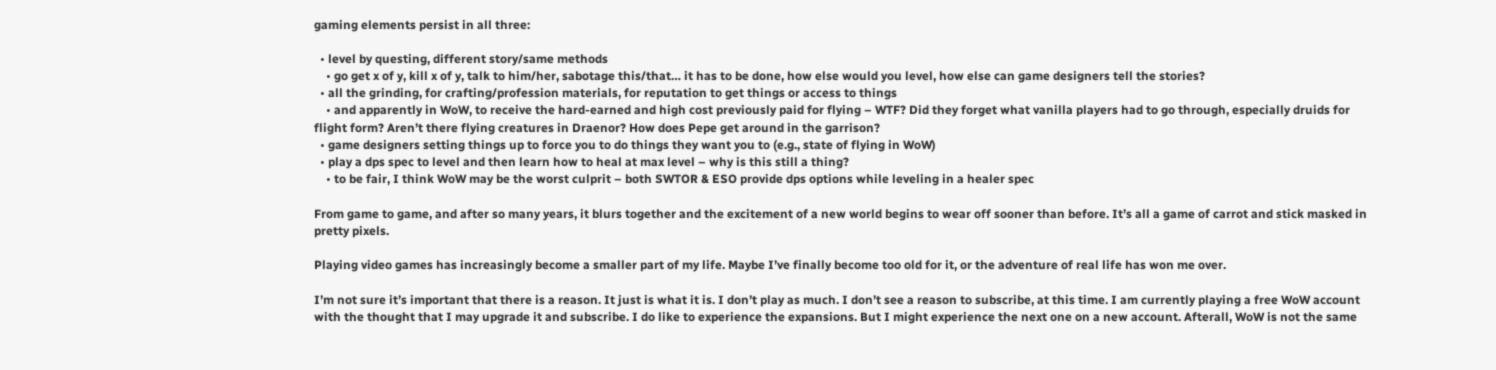gaming elements persist in all three:

  • level by questing, different story/same methods
    • go get x of y, kill x of y, talk to him/her, sabotage this/that… it has to be done, how else would you level, how else can game designers tell the stories?
  • all the grinding, for crafting/profession materials, for reputation to get things or access to things
    • and apparently in WoW, to receive the hard-earned and high cost previously paid for flying – WTF? Did they forget what vanilla players had to go through, especially druids for flight form? Aren’t there flying creatures in Draenor? How does Pepe get around in the garrison?
  • game designers setting things up to force you to do things they want you to (e.g., state of flying in WoW)
  • play a dps spec to level and then learn how to heal at max level – why is this still a thing?
    • to be fair, I think WoW may be the worst culprit – both SWTOR & ESO provide dps options while leveling in a healer spec

From game to game, and after so many years, it blurs together and the excitement of a new world begins to wear off sooner than before. It’s all a game of carrot and stick masked in pretty pixels.

Playing video games has increasingly become a smaller part of my life. Maybe I’ve finally become too old for it, or the adventure of real life has won me over.

I’m not sure it’s important that there is a reason. It just is what it is. I don’t play as much. I don’t see a reason to subscribe, at this time. I am currently playing a free WoW account with the thought that I may upgrade it and subscribe. I do like to experience the expansions. But I might experience the next one on a new account. Afterall, WoW is not the same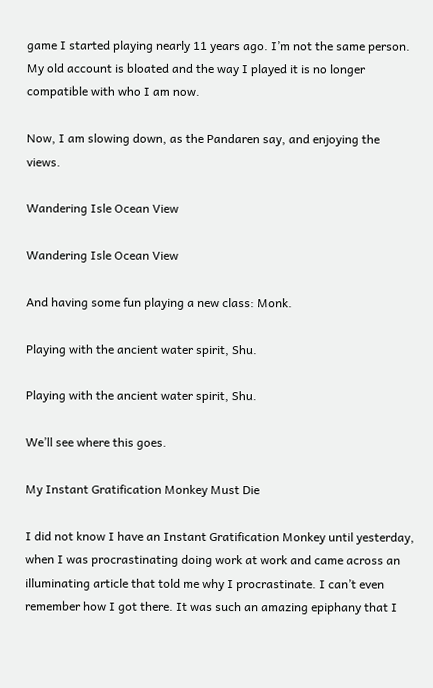game I started playing nearly 11 years ago. I’m not the same person. My old account is bloated and the way I played it is no longer compatible with who I am now.

Now, I am slowing down, as the Pandaren say, and enjoying the views.

Wandering Isle Ocean View

Wandering Isle Ocean View

And having some fun playing a new class: Monk.

Playing with the ancient water spirit, Shu.

Playing with the ancient water spirit, Shu.

We’ll see where this goes.

My Instant Gratification Monkey Must Die

I did not know I have an Instant Gratification Monkey until yesterday, when I was procrastinating doing work at work and came across an illuminating article that told me why I procrastinate. I can’t even remember how I got there. It was such an amazing epiphany that I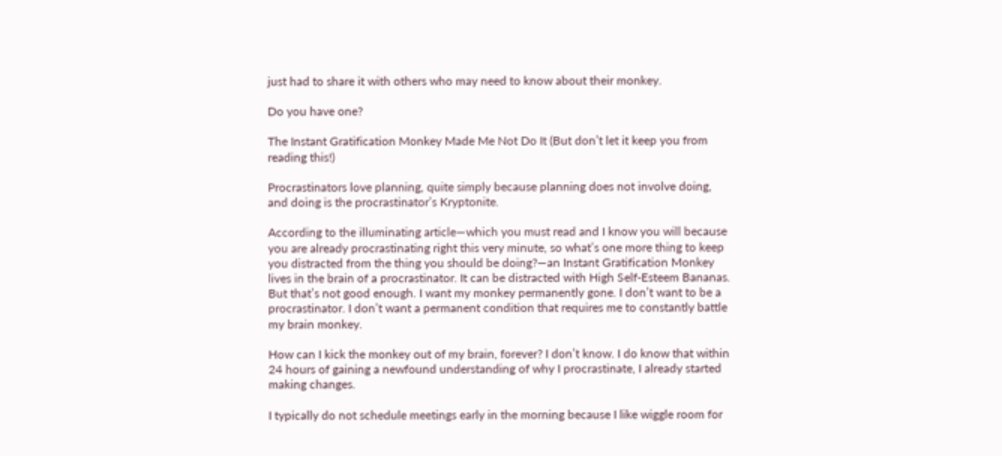just had to share it with others who may need to know about their monkey.

Do you have one?

The Instant Gratification Monkey Made Me Not Do It (But don’t let it keep you from reading this!)

Procrastinators love planning, quite simply because planning does not involve doing, and doing is the procrastinator’s Kryptonite.

According to the illuminating article—which you must read and I know you will because you are already procrastinating right this very minute, so what’s one more thing to keep you distracted from the thing you should be doing?—an Instant Gratification Monkey lives in the brain of a procrastinator. It can be distracted with High Self-Esteem Bananas. But that’s not good enough. I want my monkey permanently gone. I don’t want to be a procrastinator. I don’t want a permanent condition that requires me to constantly battle my brain monkey.

How can I kick the monkey out of my brain, forever? I don’t know. I do know that within 24 hours of gaining a newfound understanding of why I procrastinate, I already started making changes.

I typically do not schedule meetings early in the morning because I like wiggle room for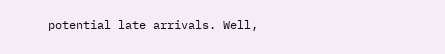potential late arrivals. Well,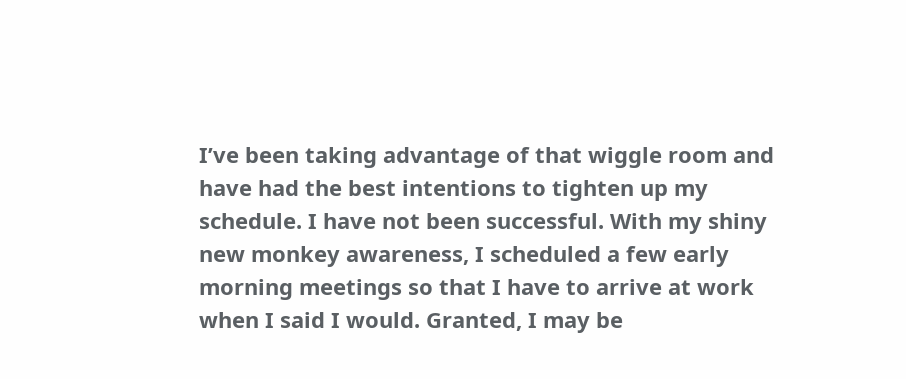I’ve been taking advantage of that wiggle room and have had the best intentions to tighten up my schedule. I have not been successful. With my shiny new monkey awareness, I scheduled a few early morning meetings so that I have to arrive at work when I said I would. Granted, I may be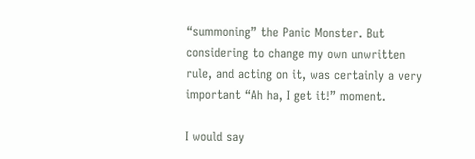“summoning” the Panic Monster. But considering to change my own unwritten rule, and acting on it, was certainly a very important “Ah ha, I get it!” moment.

I would say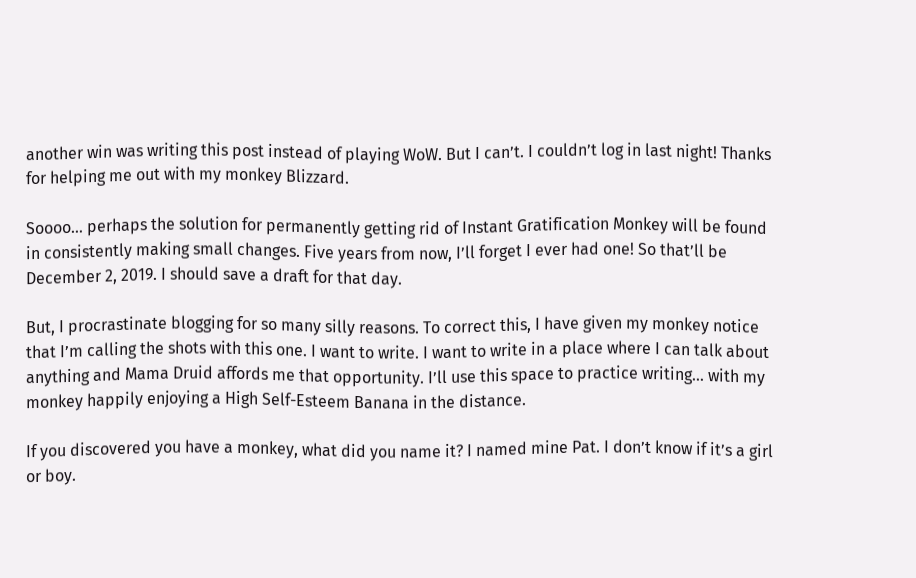another win was writing this post instead of playing WoW. But I can’t. I couldn’t log in last night! Thanks for helping me out with my monkey Blizzard.

Soooo… perhaps the solution for permanently getting rid of Instant Gratification Monkey will be found in consistently making small changes. Five years from now, I’ll forget I ever had one! So that’ll be December 2, 2019. I should save a draft for that day.

But, I procrastinate blogging for so many silly reasons. To correct this, I have given my monkey notice that I’m calling the shots with this one. I want to write. I want to write in a place where I can talk about anything and Mama Druid affords me that opportunity. I’ll use this space to practice writing… with my monkey happily enjoying a High Self-Esteem Banana in the distance.

If you discovered you have a monkey, what did you name it? I named mine Pat. I don’t know if it’s a girl or boy.